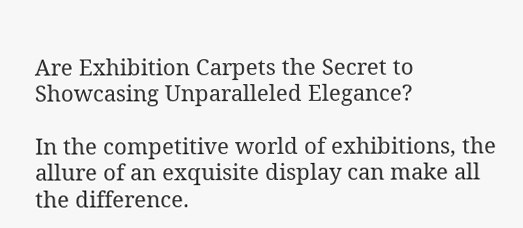Are Exhibition Carpets the Secret to Showcasing Unparalleled Elegance?

In the competitive world of exhibitions, the allure of an exquisite display can make all the difference.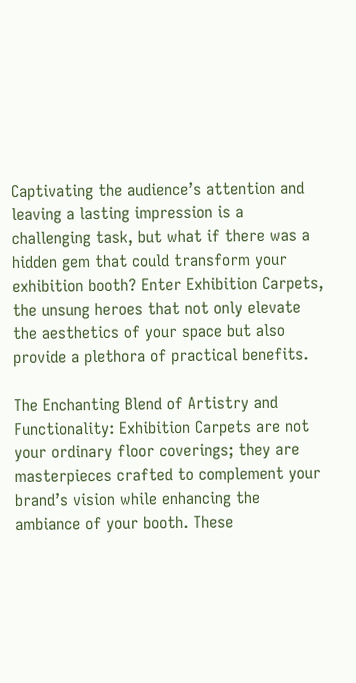Captivating the audience’s attention and leaving a lasting impression is a challenging task, but what if there was a hidden gem that could transform your exhibition booth? Enter Exhibition Carpets, the unsung heroes that not only elevate the aesthetics of your space but also provide a plethora of practical benefits.

The Enchanting Blend of Artistry and Functionality: Exhibition Carpets are not your ordinary floor coverings; they are masterpieces crafted to complement your brand’s vision while enhancing the ambiance of your booth. These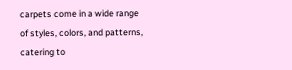carpets come in a wide range of styles, colors, and patterns, catering to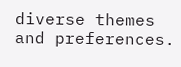diverse themes and preferences.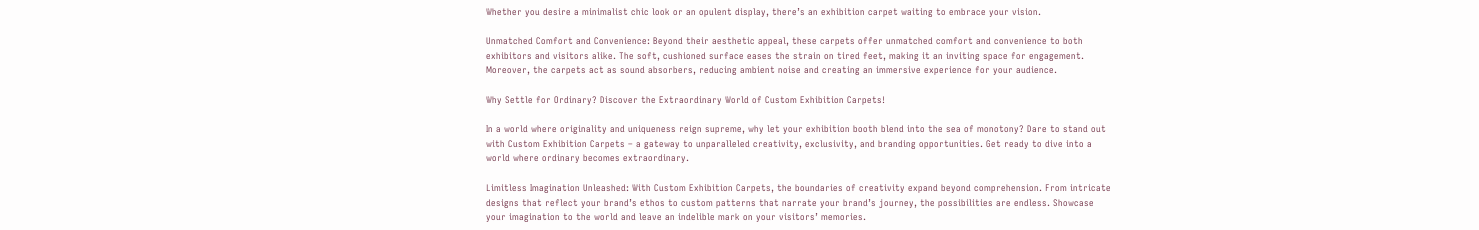Whether you desire a minimalist chic look or an opulent display, there’s an exhibition carpet waiting to embrace your vision.

Unmatched Comfort and Convenience: Beyond their aesthetic appeal, these carpets offer unmatched comfort and convenience to both exhibitors and visitors alike. The soft, cushioned surface eases the strain on tired feet, making it an inviting space for engagement. Moreover, the carpets act as sound absorbers, reducing ambient noise and creating an immersive experience for your audience.

Why Settle for Ordinary? Discover the Extraordinary World of Custom Exhibition Carpets!

In a world where originality and uniqueness reign supreme, why let your exhibition booth blend into the sea of monotony? Dare to stand out with Custom Exhibition Carpets – a gateway to unparalleled creativity, exclusivity, and branding opportunities. Get ready to dive into a world where ordinary becomes extraordinary.

Limitless Imagination Unleashed: With Custom Exhibition Carpets, the boundaries of creativity expand beyond comprehension. From intricate designs that reflect your brand’s ethos to custom patterns that narrate your brand’s journey, the possibilities are endless. Showcase your imagination to the world and leave an indelible mark on your visitors’ memories.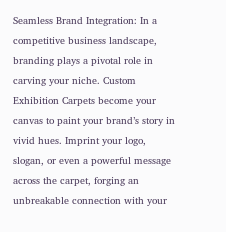Seamless Brand Integration: In a competitive business landscape, branding plays a pivotal role in carving your niche. Custom Exhibition Carpets become your canvas to paint your brand’s story in vivid hues. Imprint your logo, slogan, or even a powerful message across the carpet, forging an unbreakable connection with your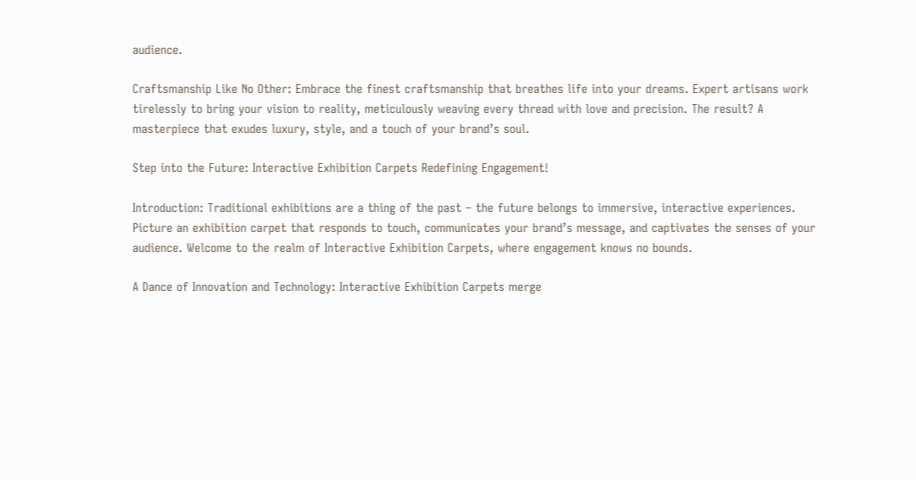audience.

Craftsmanship Like No Other: Embrace the finest craftsmanship that breathes life into your dreams. Expert artisans work tirelessly to bring your vision to reality, meticulously weaving every thread with love and precision. The result? A masterpiece that exudes luxury, style, and a touch of your brand’s soul.

Step into the Future: Interactive Exhibition Carpets Redefining Engagement!

Introduction: Traditional exhibitions are a thing of the past – the future belongs to immersive, interactive experiences. Picture an exhibition carpet that responds to touch, communicates your brand’s message, and captivates the senses of your audience. Welcome to the realm of Interactive Exhibition Carpets, where engagement knows no bounds.

A Dance of Innovation and Technology: Interactive Exhibition Carpets merge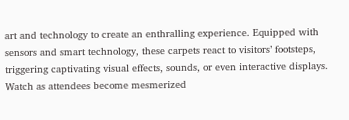art and technology to create an enthralling experience. Equipped with sensors and smart technology, these carpets react to visitors’ footsteps, triggering captivating visual effects, sounds, or even interactive displays. Watch as attendees become mesmerized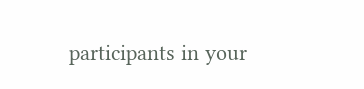participants in your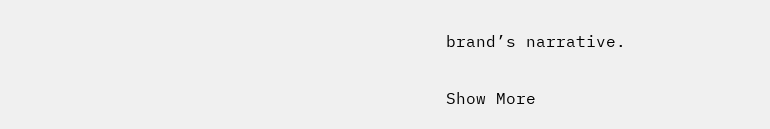brand’s narrative.

Show More